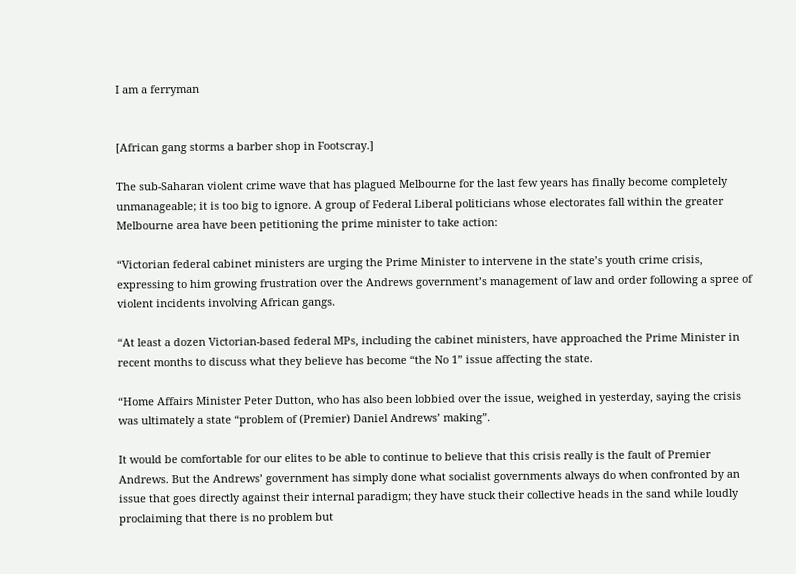I am a ferryman


[African gang storms a barber shop in Footscray.]

The sub-Saharan violent crime wave that has plagued Melbourne for the last few years has finally become completely unmanageable; it is too big to ignore. A group of Federal Liberal politicians whose electorates fall within the greater Melbourne area have been petitioning the prime minister to take action:

“Victorian federal cabinet ministers are urging the Prime Minister to intervene in the state’s youth crime crisis, expressing to him growing frustration over the Andrews government’s management of law and order following a spree of violent incidents involving African gangs.

“At least a dozen Victorian-based federal MPs, including the cabinet ministers, have approached the Prime Minister in recent months to discuss what they believe has become “the No 1” issue affecting the state.

“Home Affairs Minister Peter Dutton, who has also been lobbied over the issue, weighed in yesterday, saying the crisis was ultimately a state “problem of (Premier) Daniel Andrews’ making”.

It would be comfortable for our elites to be able to continue to believe that this crisis really is the fault of Premier Andrews. But the Andrews’ government has simply done what socialist governments always do when confronted by an issue that goes directly against their internal paradigm; they have stuck their collective heads in the sand while loudly proclaiming that there is no problem but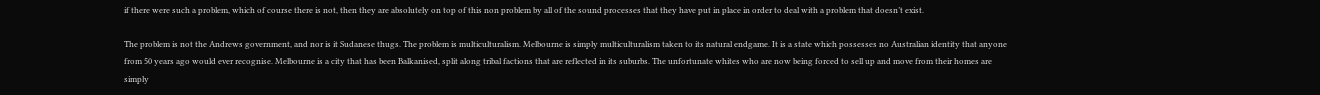if there were such a problem, which of course there is not, then they are absolutely on top of this non problem by all of the sound processes that they have put in place in order to deal with a problem that doesn’t exist.

The problem is not the Andrews government, and nor is it Sudanese thugs. The problem is multiculturalism. Melbourne is simply multiculturalism taken to its natural endgame. It is a state which possesses no Australian identity that anyone from 50 years ago would ever recognise. Melbourne is a city that has been Balkanised, split along tribal factions that are reflected in its suburbs. The unfortunate whites who are now being forced to sell up and move from their homes are simply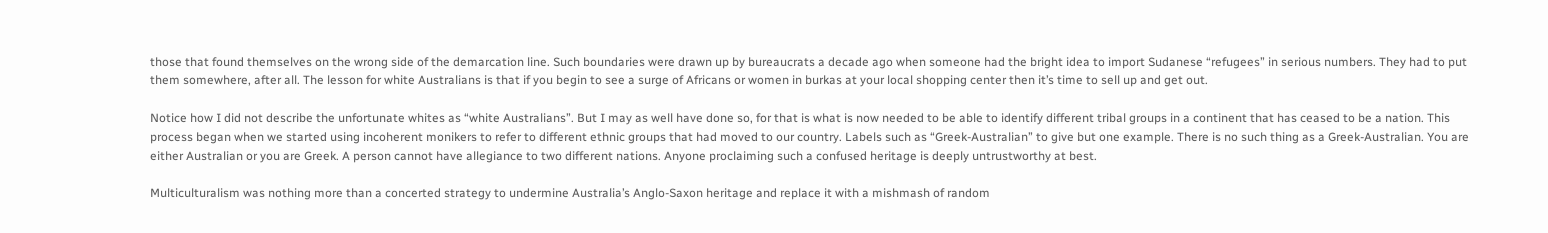those that found themselves on the wrong side of the demarcation line. Such boundaries were drawn up by bureaucrats a decade ago when someone had the bright idea to import Sudanese “refugees” in serious numbers. They had to put them somewhere, after all. The lesson for white Australians is that if you begin to see a surge of Africans or women in burkas at your local shopping center then it’s time to sell up and get out.

Notice how I did not describe the unfortunate whites as “white Australians”. But I may as well have done so, for that is what is now needed to be able to identify different tribal groups in a continent that has ceased to be a nation. This process began when we started using incoherent monikers to refer to different ethnic groups that had moved to our country. Labels such as “Greek-Australian” to give but one example. There is no such thing as a Greek-Australian. You are either Australian or you are Greek. A person cannot have allegiance to two different nations. Anyone proclaiming such a confused heritage is deeply untrustworthy at best.

Multiculturalism was nothing more than a concerted strategy to undermine Australia’s Anglo-Saxon heritage and replace it with a mishmash of random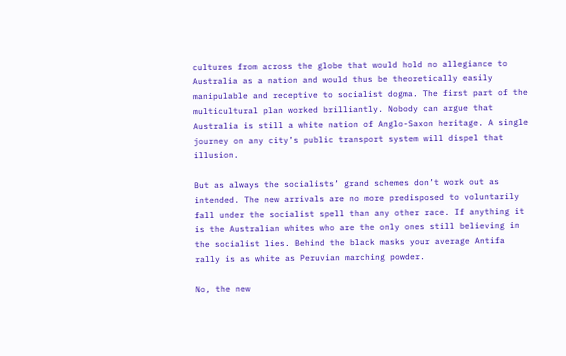cultures from across the globe that would hold no allegiance to Australia as a nation and would thus be theoretically easily manipulable and receptive to socialist dogma. The first part of the multicultural plan worked brilliantly. Nobody can argue that Australia is still a white nation of Anglo-Saxon heritage. A single journey on any city’s public transport system will dispel that illusion.

But as always the socialists’ grand schemes don’t work out as intended. The new arrivals are no more predisposed to voluntarily fall under the socialist spell than any other race. If anything it is the Australian whites who are the only ones still believing in the socialist lies. Behind the black masks your average Antifa rally is as white as Peruvian marching powder.

No, the new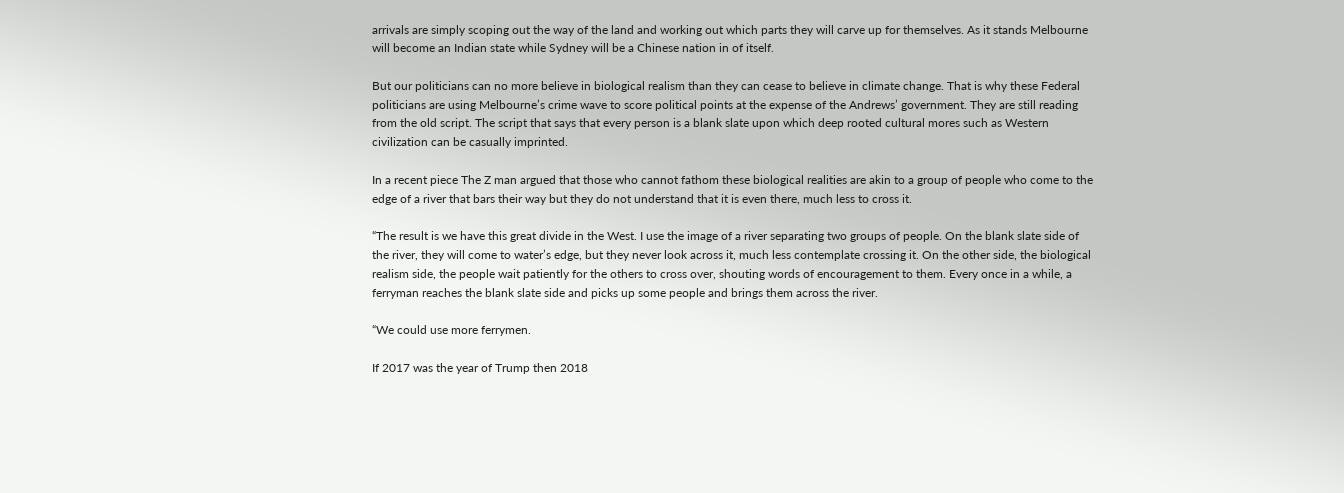arrivals are simply scoping out the way of the land and working out which parts they will carve up for themselves. As it stands Melbourne will become an Indian state while Sydney will be a Chinese nation in of itself.

But our politicians can no more believe in biological realism than they can cease to believe in climate change. That is why these Federal politicians are using Melbourne’s crime wave to score political points at the expense of the Andrews’ government. They are still reading from the old script. The script that says that every person is a blank slate upon which deep rooted cultural mores such as Western civilization can be casually imprinted.

In a recent piece The Z man argued that those who cannot fathom these biological realities are akin to a group of people who come to the edge of a river that bars their way but they do not understand that it is even there, much less to cross it.

“The result is we have this great divide in the West. I use the image of a river separating two groups of people. On the blank slate side of the river, they will come to water’s edge, but they never look across it, much less contemplate crossing it. On the other side, the biological realism side, the people wait patiently for the others to cross over, shouting words of encouragement to them. Every once in a while, a ferryman reaches the blank slate side and picks up some people and brings them across the river.

“We could use more ferrymen.

If 2017 was the year of Trump then 2018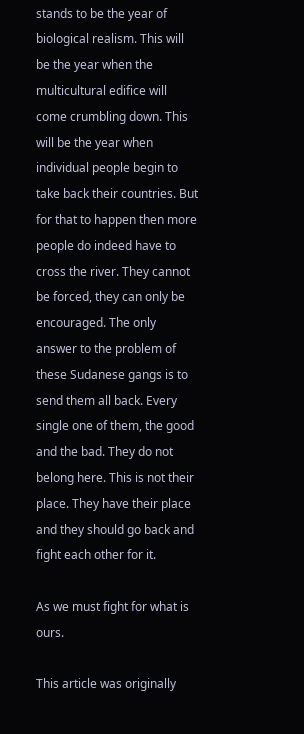stands to be the year of biological realism. This will be the year when the multicultural edifice will come crumbling down. This will be the year when individual people begin to take back their countries. But for that to happen then more people do indeed have to cross the river. They cannot be forced, they can only be encouraged. The only answer to the problem of these Sudanese gangs is to send them all back. Every single one of them, the good and the bad. They do not belong here. This is not their place. They have their place and they should go back and fight each other for it.

As we must fight for what is ours.

This article was originally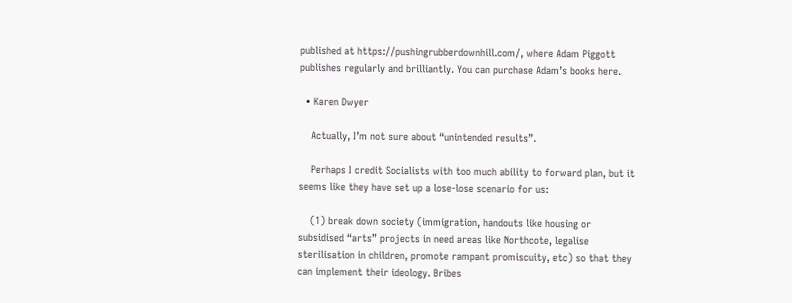published at https://pushingrubberdownhill.com/, where Adam Piggott publishes regularly and brilliantly. You can purchase Adam’s books here.

  • Karen Dwyer

    Actually, I’m not sure about “unintended results”.

    Perhaps I credit Socialists with too much ability to forward plan, but it seems like they have set up a lose-lose scenario for us:

    (1) break down society (immigration, handouts like housing or subsidised “arts” projects in need areas like Northcote, legalise sterilisation in children, promote rampant promiscuity, etc) so that they can implement their ideology. Bribes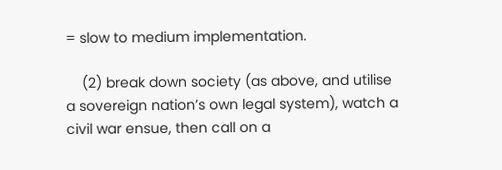= slow to medium implementation.

    (2) break down society (as above, and utilise a sovereign nation’s own legal system), watch a civil war ensue, then call on a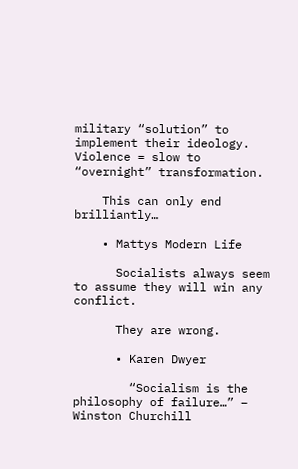military “solution” to implement their ideology. Violence = slow to “overnight” transformation.

    This can only end brilliantly…

    • Mattys Modern Life

      Socialists always seem to assume they will win any conflict.

      They are wrong.

      • Karen Dwyer

        “Socialism is the philosophy of failure…” – Winston Churchill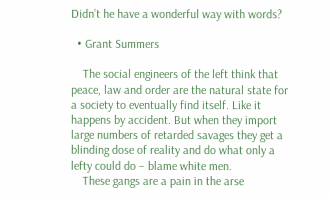Didn’t he have a wonderful way with words?

  • Grant Summers

    The social engineers of the left think that peace, law and order are the natural state for a society to eventually find itself. Like it happens by accident. But when they import large numbers of retarded savages they get a blinding dose of reality and do what only a lefty could do – blame white men.
    These gangs are a pain in the arse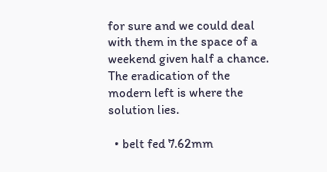for sure and we could deal with them in the space of a weekend given half a chance. The eradication of the modern left is where the solution lies.

  • belt fed 7.62mm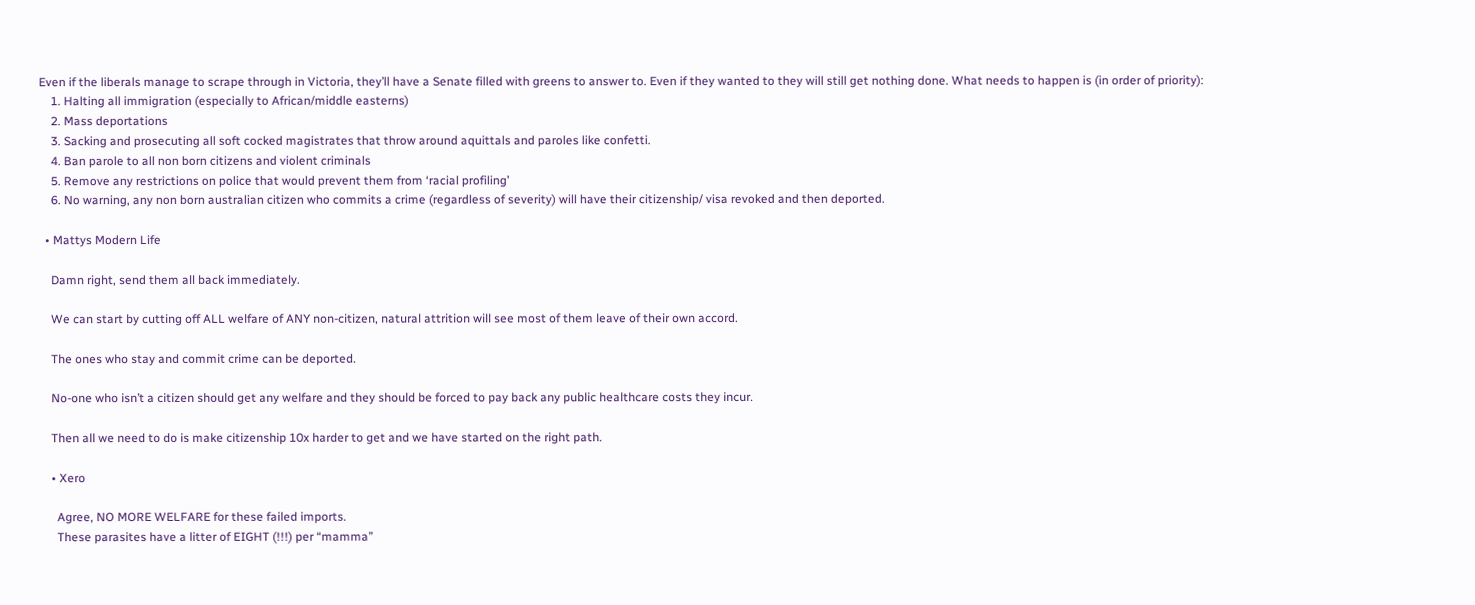Even if the liberals manage to scrape through in Victoria, they’ll have a Senate filled with greens to answer to. Even if they wanted to they will still get nothing done. What needs to happen is (in order of priority):
    1. Halting all immigration (especially to African/middle easterns)
    2. Mass deportations
    3. Sacking and prosecuting all soft cocked magistrates that throw around aquittals and paroles like confetti.
    4. Ban parole to all non born citizens and violent criminals
    5. Remove any restrictions on police that would prevent them from ‘racial profiling’
    6. No warning, any non born australian citizen who commits a crime (regardless of severity) will have their citizenship/ visa revoked and then deported.

  • Mattys Modern Life

    Damn right, send them all back immediately.

    We can start by cutting off ALL welfare of ANY non-citizen, natural attrition will see most of them leave of their own accord.

    The ones who stay and commit crime can be deported.

    No-one who isn’t a citizen should get any welfare and they should be forced to pay back any public healthcare costs they incur.

    Then all we need to do is make citizenship 10x harder to get and we have started on the right path.

    • Xero

      Agree, NO MORE WELFARE for these failed imports.
      These parasites have a litter of EIGHT (!!!) per “mamma”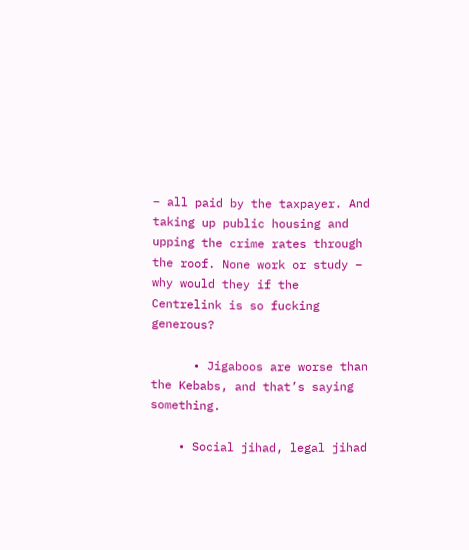– all paid by the taxpayer. And taking up public housing and upping the crime rates through the roof. None work or study – why would they if the Centrelink is so fucking generous?

      • Jigaboos are worse than the Kebabs, and that’s saying something.

    • Social jihad, legal jihad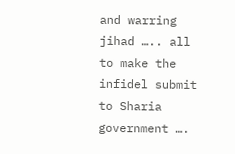and warring jihad ….. all to make the infidel submit to Sharia government ….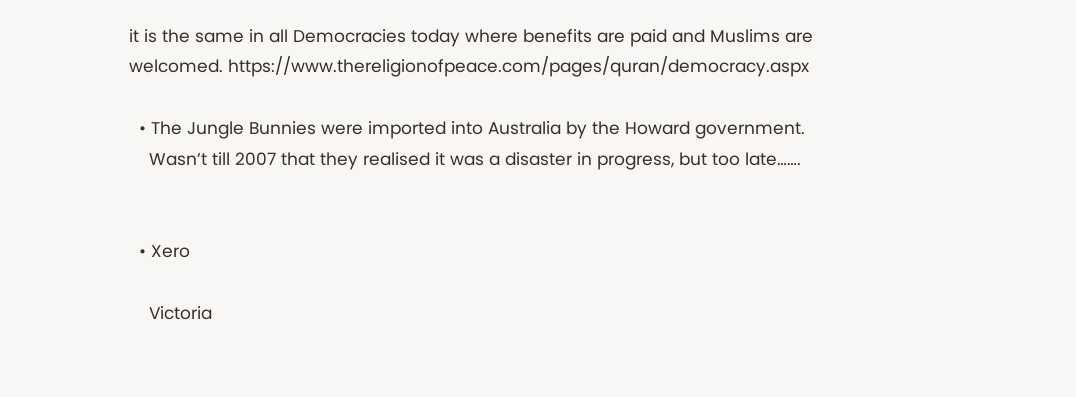it is the same in all Democracies today where benefits are paid and Muslims are welcomed. https://www.thereligionofpeace.com/pages/quran/democracy.aspx

  • The Jungle Bunnies were imported into Australia by the Howard government.
    Wasn’t till 2007 that they realised it was a disaster in progress, but too late…….


  • Xero

    Victoria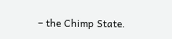– the Chimp State.